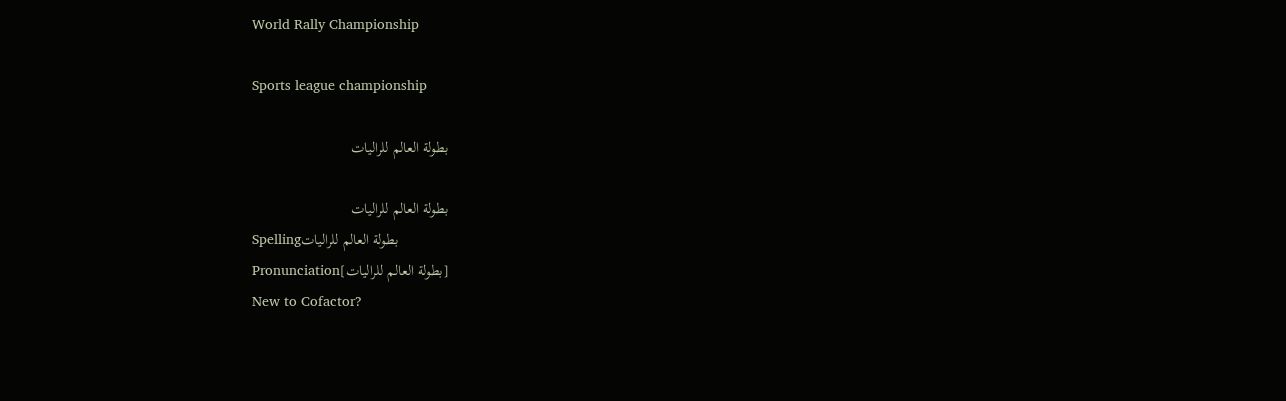World Rally Championship

Sports league championship

بطولة العالم للراليات

بطولة العالم للراليات
Spellingبطولة العالم للراليات
Pronunciation[بطولة العالم للراليات]
New to Cofactor?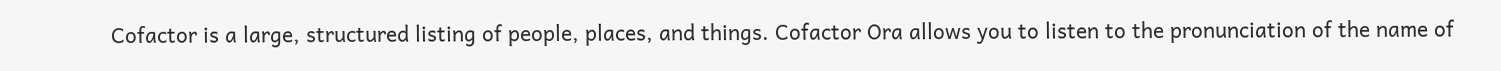Cofactor is a large, structured listing of people, places, and things. Cofactor Ora allows you to listen to the pronunciation of the name of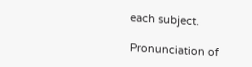each subject.

Pronunciation of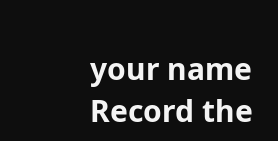your name
Record the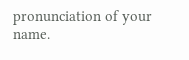pronunciation of your name.